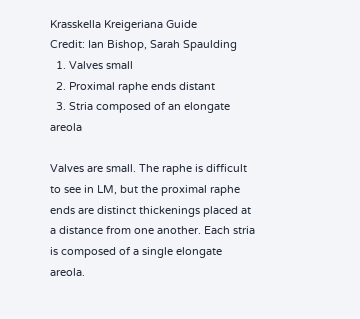Krasskella Kreigeriana Guide
Credit: Ian Bishop, Sarah Spaulding
  1. Valves small
  2. Proximal raphe ends distant
  3. Stria composed of an elongate areola

Valves are small. The raphe is difficult to see in LM, but the proximal raphe ends are distinct thickenings placed at a distance from one another. Each stria is composed of a single elongate areola.